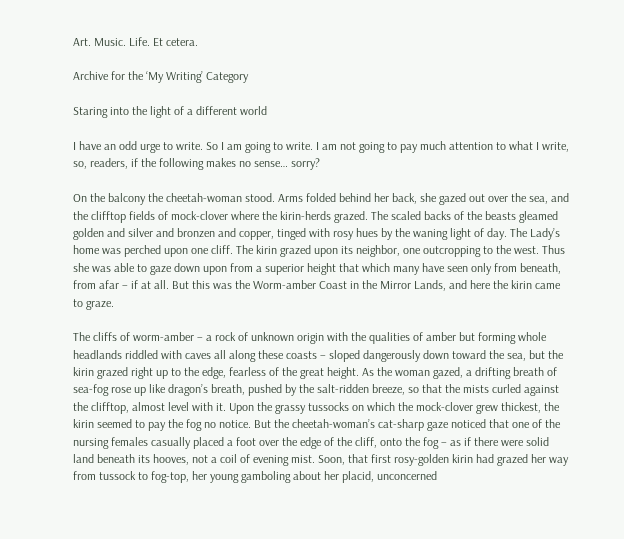Art. Music. Life. Et cetera.

Archive for the ‘My Writing’ Category

Staring into the light of a different world

I have an odd urge to write. So I am going to write. I am not going to pay much attention to what I write, so, readers, if the following makes no sense… sorry?

On the balcony the cheetah-woman stood. Arms folded behind her back, she gazed out over the sea, and the clifftop fields of mock-clover where the kirin-herds grazed. The scaled backs of the beasts gleamed golden and silver and bronzen and copper, tinged with rosy hues by the waning light of day. The Lady’s home was perched upon one cliff. The kirin grazed upon its neighbor, one outcropping to the west. Thus she was able to gaze down upon from a superior height that which many have seen only from beneath, from afar – if at all. But this was the Worm-amber Coast in the Mirror Lands, and here the kirin came to graze.

The cliffs of worm-amber – a rock of unknown origin with the qualities of amber but forming whole headlands riddled with caves all along these coasts – sloped dangerously down toward the sea, but the kirin grazed right up to the edge, fearless of the great height. As the woman gazed, a drifting breath of sea-fog rose up like dragon’s breath, pushed by the salt-ridden breeze, so that the mists curled against the clifftop, almost level with it. Upon the grassy tussocks on which the mock-clover grew thickest, the kirin seemed to pay the fog no notice. But the cheetah-woman’s cat-sharp gaze noticed that one of the nursing females casually placed a foot over the edge of the cliff, onto the fog – as if there were solid land beneath its hooves, not a coil of evening mist. Soon, that first rosy-golden kirin had grazed her way from tussock to fog-top, her young gamboling about her placid, unconcerned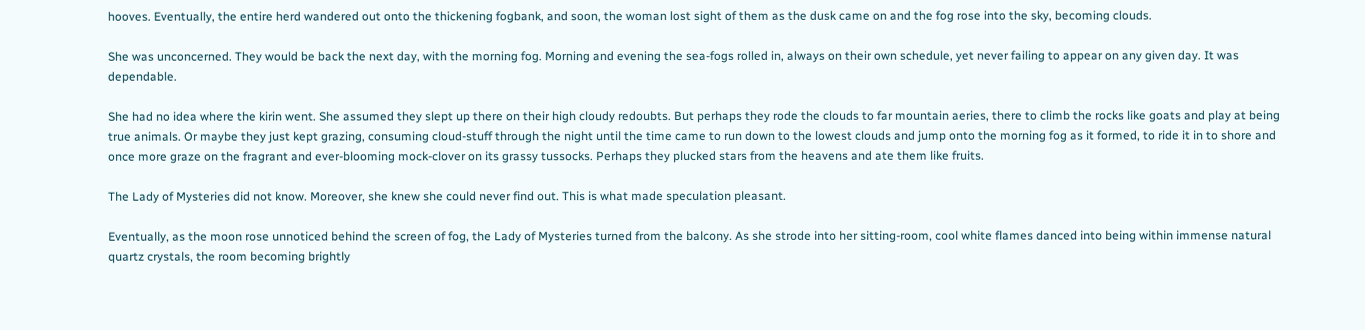hooves. Eventually, the entire herd wandered out onto the thickening fogbank, and soon, the woman lost sight of them as the dusk came on and the fog rose into the sky, becoming clouds.

She was unconcerned. They would be back the next day, with the morning fog. Morning and evening the sea-fogs rolled in, always on their own schedule, yet never failing to appear on any given day. It was dependable.

She had no idea where the kirin went. She assumed they slept up there on their high cloudy redoubts. But perhaps they rode the clouds to far mountain aeries, there to climb the rocks like goats and play at being true animals. Or maybe they just kept grazing, consuming cloud-stuff through the night until the time came to run down to the lowest clouds and jump onto the morning fog as it formed, to ride it in to shore and once more graze on the fragrant and ever-blooming mock-clover on its grassy tussocks. Perhaps they plucked stars from the heavens and ate them like fruits.

The Lady of Mysteries did not know. Moreover, she knew she could never find out. This is what made speculation pleasant.

Eventually, as the moon rose unnoticed behind the screen of fog, the Lady of Mysteries turned from the balcony. As she strode into her sitting-room, cool white flames danced into being within immense natural quartz crystals, the room becoming brightly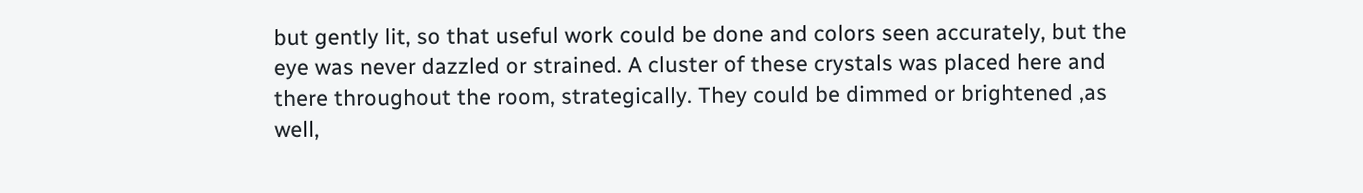but gently lit, so that useful work could be done and colors seen accurately, but the eye was never dazzled or strained. A cluster of these crystals was placed here and there throughout the room, strategically. They could be dimmed or brightened ,as well,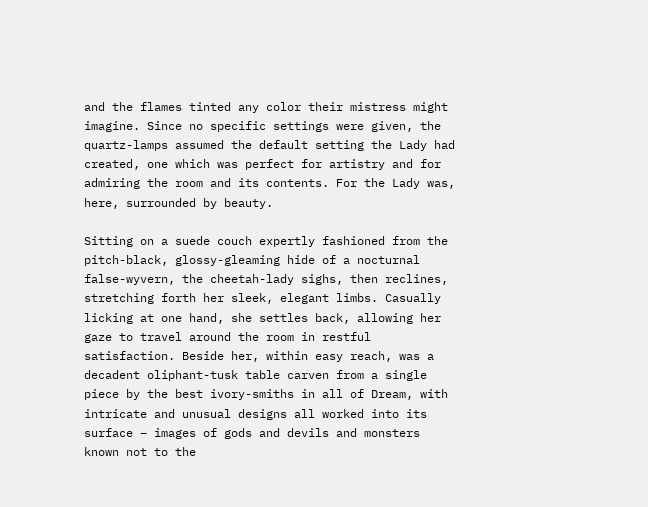and the flames tinted any color their mistress might imagine. Since no specific settings were given, the quartz-lamps assumed the default setting the Lady had created, one which was perfect for artistry and for admiring the room and its contents. For the Lady was, here, surrounded by beauty.

Sitting on a suede couch expertly fashioned from the pitch-black, glossy-gleaming hide of a nocturnal false-wyvern, the cheetah-lady sighs, then reclines, stretching forth her sleek, elegant limbs. Casually licking at one hand, she settles back, allowing her gaze to travel around the room in restful satisfaction. Beside her, within easy reach, was a decadent oliphant-tusk table carven from a single piece by the best ivory-smiths in all of Dream, with intricate and unusual designs all worked into its surface – images of gods and devils and monsters known not to the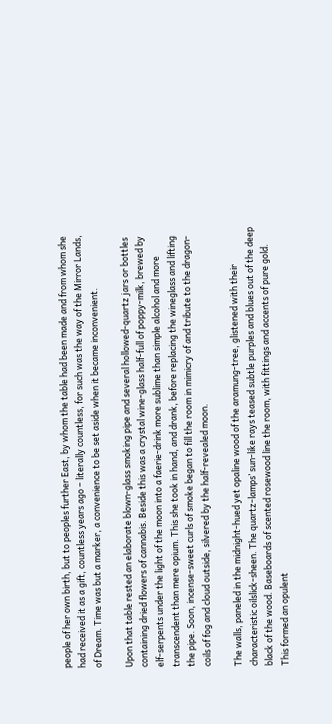people of her own birth, but to peoples further East, by whom the table had been made and from whom she had received it as a gift, countless years ago – literally countless, for such was the way of the Mirror Lands, of Dream. Time was but a marker, a convenience to be set aside when it became inconvenient.

Upon that table rested an elaborate blown-glass smoking pipe and several hollowed-quartz jars or bottles containing dried flowers of cannabis. Beside this was a crystal wine-glass half-full of poppy-milk, brewed by elf-serpents under the light of the moon into a faerie-drink more sublime than simple alcohol and more transcendent than mere opium. This she took in hand, and drank, before replacing the wineglass and lifting the pipe. Soon, incense-sweet curls of smoke began to fill the room in mimicry of and tribute to the dragon-coils of fog and cloud outside, silvered by the half-revealed moon.

The walls, paneled in the midnight-hued yet opaline wood of the aramung-tree, glistened with their characteristic oilslick-sheen. The quartz-lamps’ sun-like rays teased subtle purples and blues out of the deep black of the wood. Baseboards of scented rosewood line the room, with fittings and accents of pure gold. This formed an opulent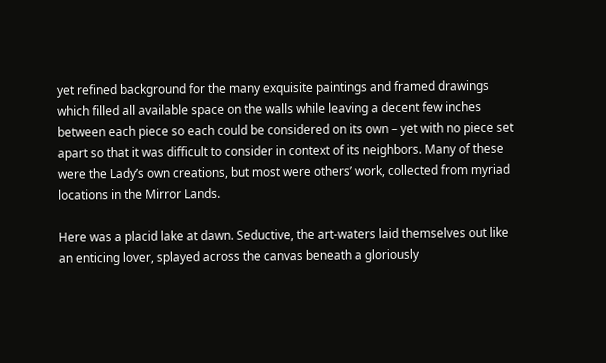yet refined background for the many exquisite paintings and framed drawings which filled all available space on the walls while leaving a decent few inches between each piece so each could be considered on its own – yet with no piece set apart so that it was difficult to consider in context of its neighbors. Many of these were the Lady’s own creations, but most were others’ work, collected from myriad locations in the Mirror Lands.

Here was a placid lake at dawn. Seductive, the art-waters laid themselves out like an enticing lover, splayed across the canvas beneath a gloriously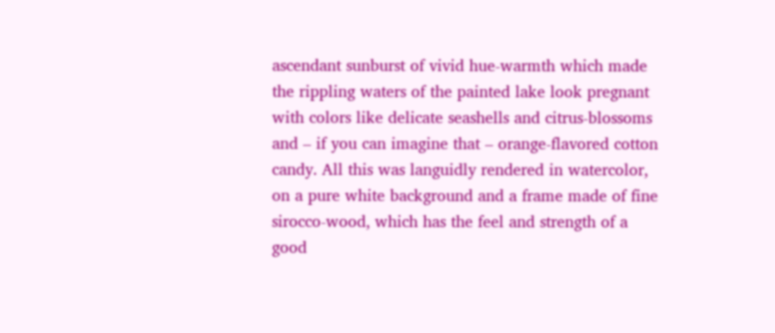ascendant sunburst of vivid hue-warmth which made the rippling waters of the painted lake look pregnant with colors like delicate seashells and citrus-blossoms and – if you can imagine that – orange-flavored cotton candy. All this was languidly rendered in watercolor, on a pure white background and a frame made of fine sirocco-wood, which has the feel and strength of a good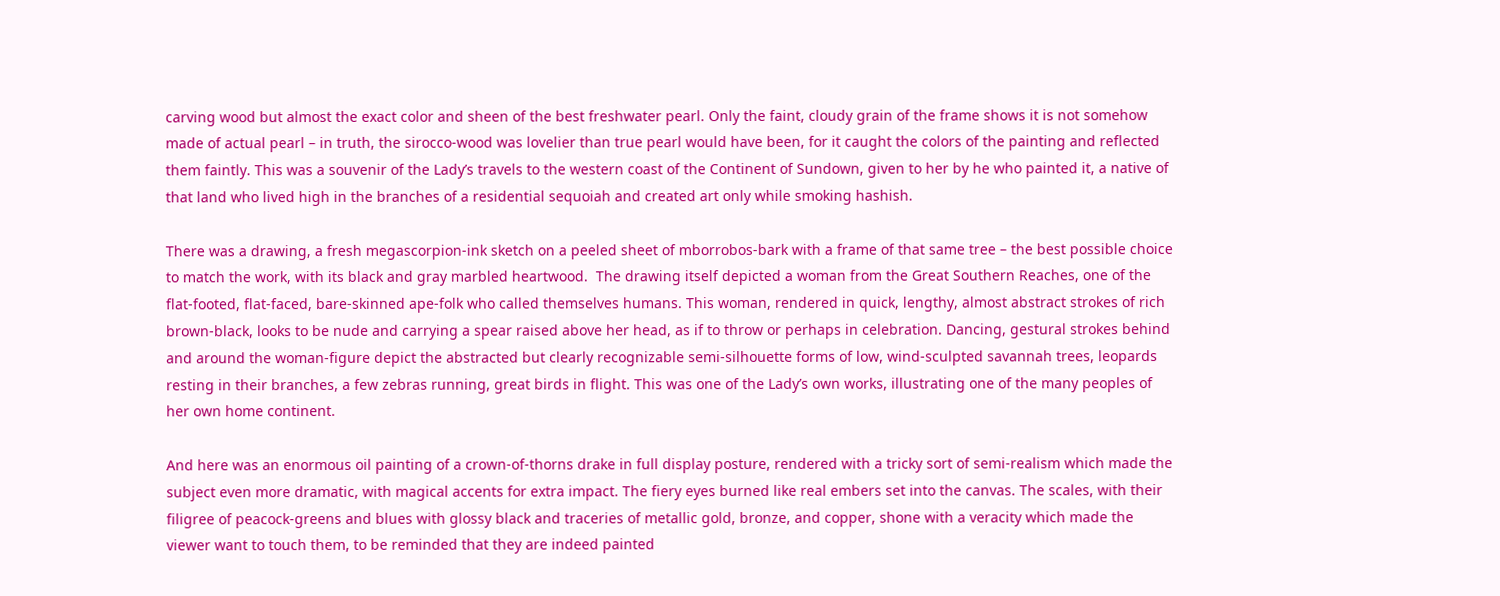carving wood but almost the exact color and sheen of the best freshwater pearl. Only the faint, cloudy grain of the frame shows it is not somehow made of actual pearl – in truth, the sirocco-wood was lovelier than true pearl would have been, for it caught the colors of the painting and reflected them faintly. This was a souvenir of the Lady’s travels to the western coast of the Continent of Sundown, given to her by he who painted it, a native of that land who lived high in the branches of a residential sequoiah and created art only while smoking hashish.

There was a drawing, a fresh megascorpion-ink sketch on a peeled sheet of mborrobos-bark with a frame of that same tree – the best possible choice to match the work, with its black and gray marbled heartwood.  The drawing itself depicted a woman from the Great Southern Reaches, one of the flat-footed, flat-faced, bare-skinned ape-folk who called themselves humans. This woman, rendered in quick, lengthy, almost abstract strokes of rich brown-black, looks to be nude and carrying a spear raised above her head, as if to throw or perhaps in celebration. Dancing, gestural strokes behind and around the woman-figure depict the abstracted but clearly recognizable semi-silhouette forms of low, wind-sculpted savannah trees, leopards resting in their branches, a few zebras running, great birds in flight. This was one of the Lady’s own works, illustrating one of the many peoples of her own home continent.

And here was an enormous oil painting of a crown-of-thorns drake in full display posture, rendered with a tricky sort of semi-realism which made the subject even more dramatic, with magical accents for extra impact. The fiery eyes burned like real embers set into the canvas. The scales, with their filigree of peacock-greens and blues with glossy black and traceries of metallic gold, bronze, and copper, shone with a veracity which made the viewer want to touch them, to be reminded that they are indeed painted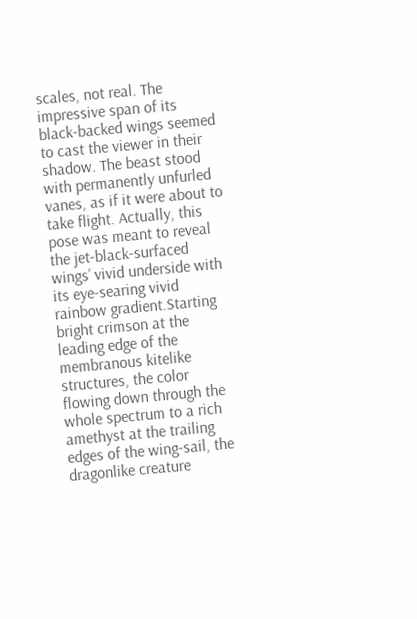scales, not real. The impressive span of its black-backed wings seemed to cast the viewer in their shadow. The beast stood with permanently unfurled vanes, as if it were about to take flight. Actually, this pose was meant to reveal the jet-black-surfaced wings’ vivid underside with its eye-searing vivid rainbow gradient.Starting bright crimson at the leading edge of the membranous kitelike structures, the color flowing down through the whole spectrum to a rich amethyst at the trailing edges of the wing-sail, the dragonlike creature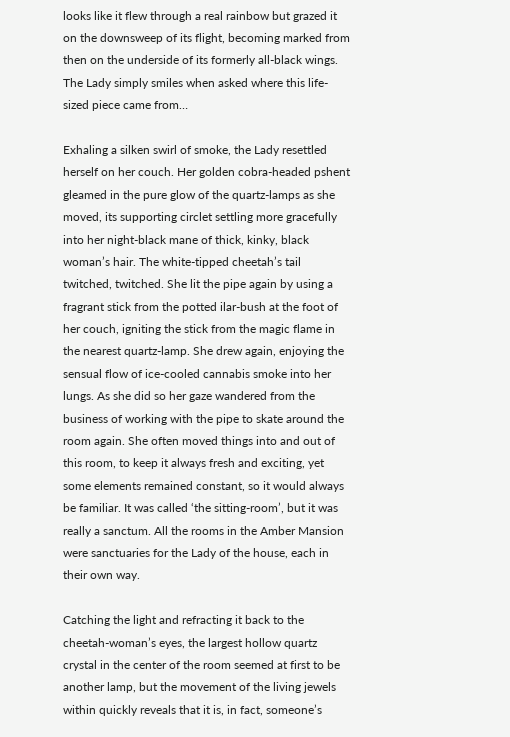looks like it flew through a real rainbow but grazed it on the downsweep of its flight, becoming marked from then on the underside of its formerly all-black wings. The Lady simply smiles when asked where this life-sized piece came from…

Exhaling a silken swirl of smoke, the Lady resettled herself on her couch. Her golden cobra-headed pshent gleamed in the pure glow of the quartz-lamps as she moved, its supporting circlet settling more gracefully into her night-black mane of thick, kinky, black woman’s hair. The white-tipped cheetah’s tail twitched, twitched. She lit the pipe again by using a fragrant stick from the potted ilar-bush at the foot of her couch, igniting the stick from the magic flame in the nearest quartz-lamp. She drew again, enjoying the sensual flow of ice-cooled cannabis smoke into her lungs. As she did so her gaze wandered from the business of working with the pipe to skate around the room again. She often moved things into and out of this room, to keep it always fresh and exciting, yet some elements remained constant, so it would always be familiar. It was called ‘the sitting-room’, but it was really a sanctum. All the rooms in the Amber Mansion were sanctuaries for the Lady of the house, each in their own way.

Catching the light and refracting it back to the cheetah-woman’s eyes, the largest hollow quartz crystal in the center of the room seemed at first to be another lamp, but the movement of the living jewels within quickly reveals that it is, in fact, someone’s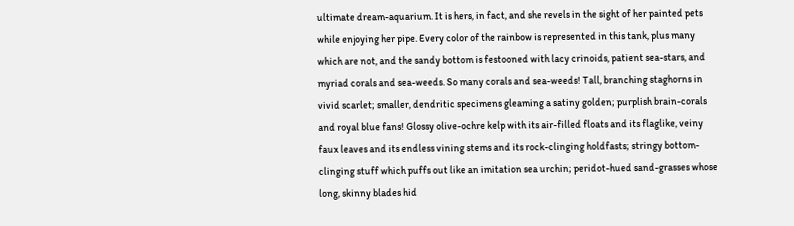ultimate dream-aquarium. It is hers, in fact, and she revels in the sight of her painted pets while enjoying her pipe. Every color of the rainbow is represented in this tank, plus many which are not, and the sandy bottom is festooned with lacy crinoids, patient sea-stars, and myriad corals and sea-weeds. So many corals and sea-weeds! Tall, branching staghorns in vivid scarlet; smaller, dendritic specimens gleaming a satiny golden; purplish brain-corals and royal blue fans! Glossy olive-ochre kelp with its air-filled floats and its flaglike, veiny faux leaves and its endless vining stems and its rock-clinging holdfasts; stringy bottom-clinging stuff which puffs out like an imitation sea urchin; peridot-hued sand-grasses whose long, skinny blades hid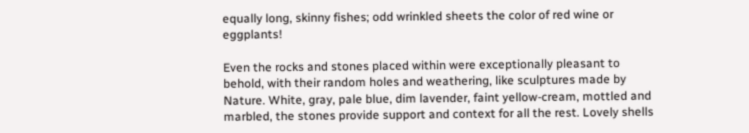equally long, skinny fishes; odd wrinkled sheets the color of red wine or eggplants!

Even the rocks and stones placed within were exceptionally pleasant to behold, with their random holes and weathering, like sculptures made by Nature. White, gray, pale blue, dim lavender, faint yellow-cream, mottled and marbled, the stones provide support and context for all the rest. Lovely shells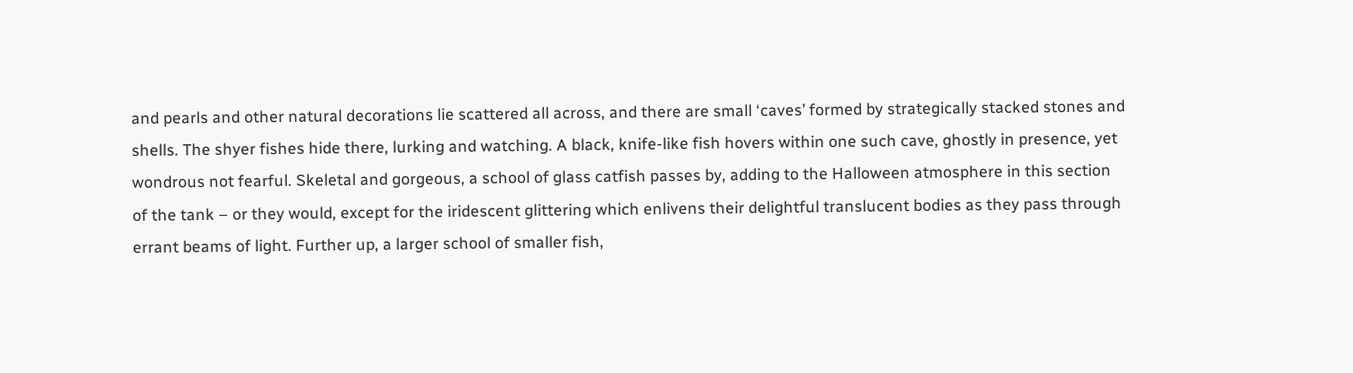and pearls and other natural decorations lie scattered all across, and there are small ‘caves’ formed by strategically stacked stones and shells. The shyer fishes hide there, lurking and watching. A black, knife-like fish hovers within one such cave, ghostly in presence, yet wondrous not fearful. Skeletal and gorgeous, a school of glass catfish passes by, adding to the Halloween atmosphere in this section of the tank – or they would, except for the iridescent glittering which enlivens their delightful translucent bodies as they pass through errant beams of light. Further up, a larger school of smaller fish,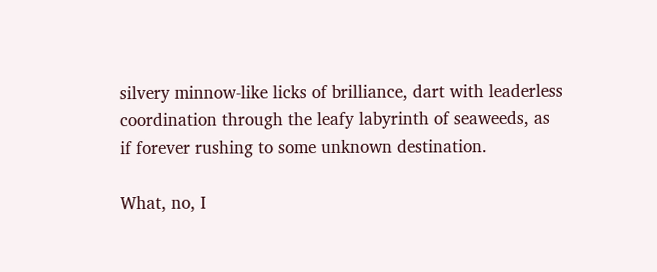silvery minnow-like licks of brilliance, dart with leaderless coordination through the leafy labyrinth of seaweeds, as if forever rushing to some unknown destination.

What, no, I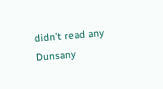didn’t read any Dunsany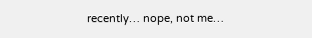recently… nope, not me…